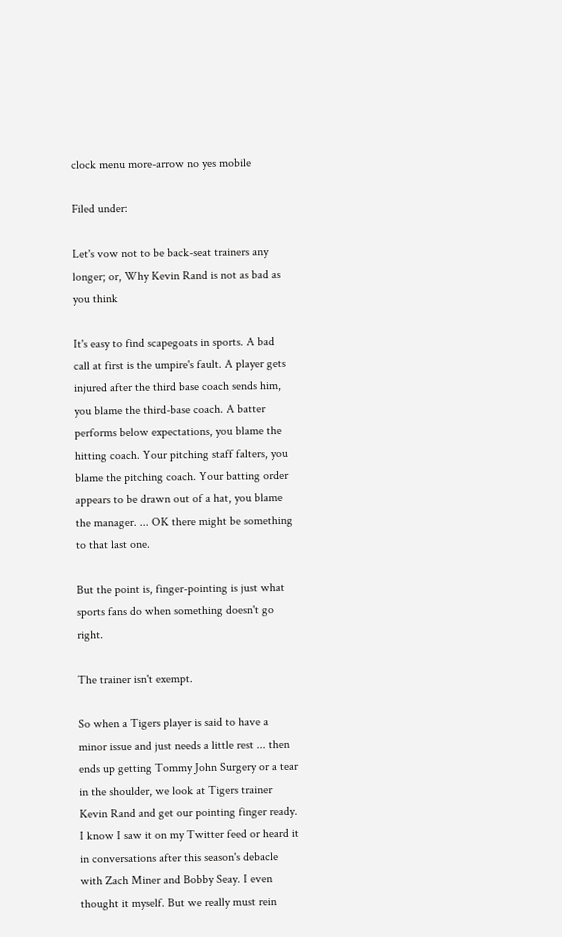clock menu more-arrow no yes mobile

Filed under:

Let's vow not to be back-seat trainers any longer; or, Why Kevin Rand is not as bad as you think

It's easy to find scapegoats in sports. A bad call at first is the umpire's fault. A player gets injured after the third base coach sends him, you blame the third-base coach. A batter performs below expectations, you blame the hitting coach. Your pitching staff falters, you blame the pitching coach. Your batting order appears to be drawn out of a hat, you blame the manager. ... OK there might be something to that last one.

But the point is, finger-pointing is just what sports fans do when something doesn't go right.

The trainer isn't exempt.

So when a Tigers player is said to have a minor issue and just needs a little rest ... then ends up getting Tommy John Surgery or a tear in the shoulder, we look at Tigers trainer Kevin Rand and get our pointing finger ready. I know I saw it on my Twitter feed or heard it in conversations after this season's debacle with Zach Miner and Bobby Seay. I even thought it myself. But we really must rein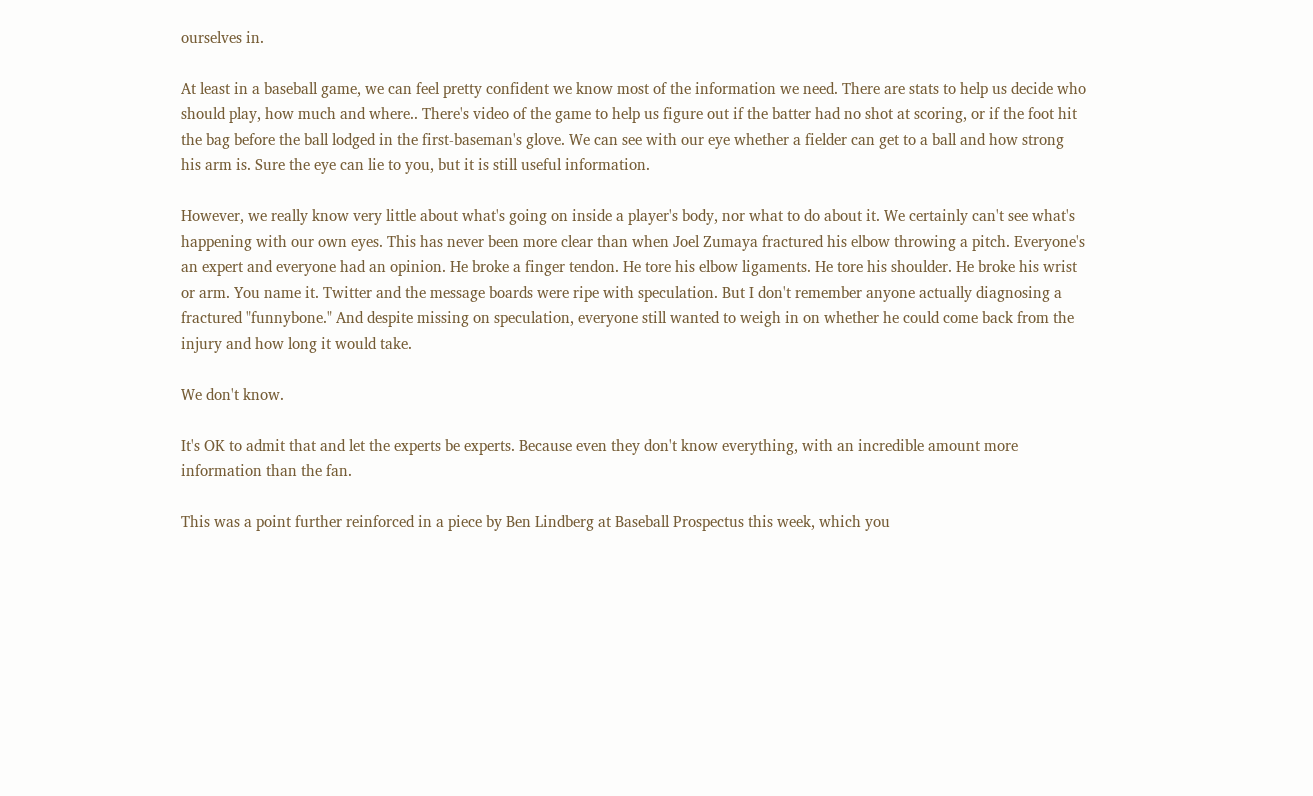ourselves in.

At least in a baseball game, we can feel pretty confident we know most of the information we need. There are stats to help us decide who should play, how much and where.. There's video of the game to help us figure out if the batter had no shot at scoring, or if the foot hit the bag before the ball lodged in the first-baseman's glove. We can see with our eye whether a fielder can get to a ball and how strong his arm is. Sure the eye can lie to you, but it is still useful information.

However, we really know very little about what's going on inside a player's body, nor what to do about it. We certainly can't see what's happening with our own eyes. This has never been more clear than when Joel Zumaya fractured his elbow throwing a pitch. Everyone's an expert and everyone had an opinion. He broke a finger tendon. He tore his elbow ligaments. He tore his shoulder. He broke his wrist or arm. You name it. Twitter and the message boards were ripe with speculation. But I don't remember anyone actually diagnosing a fractured "funnybone." And despite missing on speculation, everyone still wanted to weigh in on whether he could come back from the injury and how long it would take.

We don't know.

It's OK to admit that and let the experts be experts. Because even they don't know everything, with an incredible amount more information than the fan.

This was a point further reinforced in a piece by Ben Lindberg at Baseball Prospectus this week, which you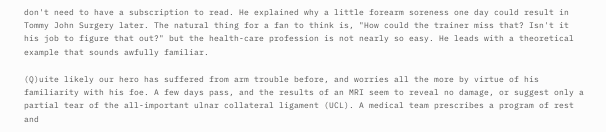don't need to have a subscription to read. He explained why a little forearm soreness one day could result in Tommy John Surgery later. The natural thing for a fan to think is, "How could the trainer miss that? Isn't it his job to figure that out?" but the health-care profession is not nearly so easy. He leads with a theoretical example that sounds awfully familiar.

(Q)uite likely our hero has suffered from arm trouble before, and worries all the more by virtue of his familiarity with his foe. A few days pass, and the results of an MRI seem to reveal no damage, or suggest only a partial tear of the all-important ulnar collateral ligament (UCL). A medical team prescribes a program of rest and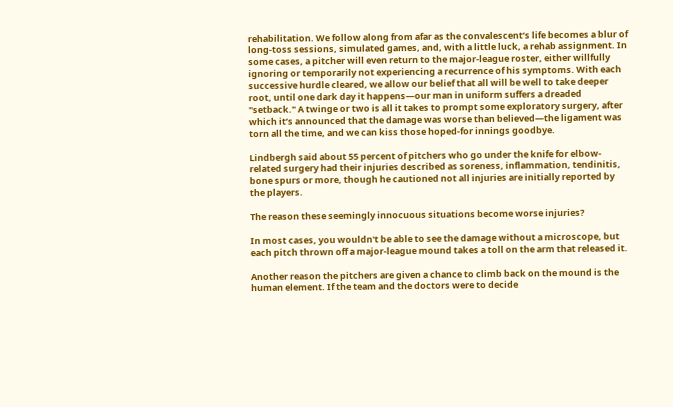rehabilitation. We follow along from afar as the convalescent’s life becomes a blur of long-toss sessions, simulated games, and, with a little luck, a rehab assignment. In some cases, a pitcher will even return to the major-league roster, either willfully ignoring or temporarily not experiencing a recurrence of his symptoms. With each successive hurdle cleared, we allow our belief that all will be well to take deeper root, until one dark day it happens—our man in uniform suffers a dreaded "setback." A twinge or two is all it takes to prompt some exploratory surgery, after which it’s announced that the damage was worse than believed—the ligament was torn all the time, and we can kiss those hoped-for innings goodbye.

Lindbergh said about 55 percent of pitchers who go under the knife for elbow-related surgery had their injuries described as soreness, inflammation, tendinitis, bone spurs or more, though he cautioned not all injuries are initially reported by the players.

The reason these seemingly innocuous situations become worse injuries?

In most cases, you wouldn't be able to see the damage without a microscope, but each pitch thrown off a major-league mound takes a toll on the arm that released it.

Another reason the pitchers are given a chance to climb back on the mound is the human element. If the team and the doctors were to decide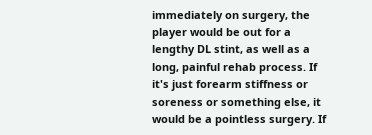immediately on surgery, the player would be out for a lengthy DL stint, as well as a long, painful rehab process. If it's just forearm stiffness or soreness or something else, it would be a pointless surgery. If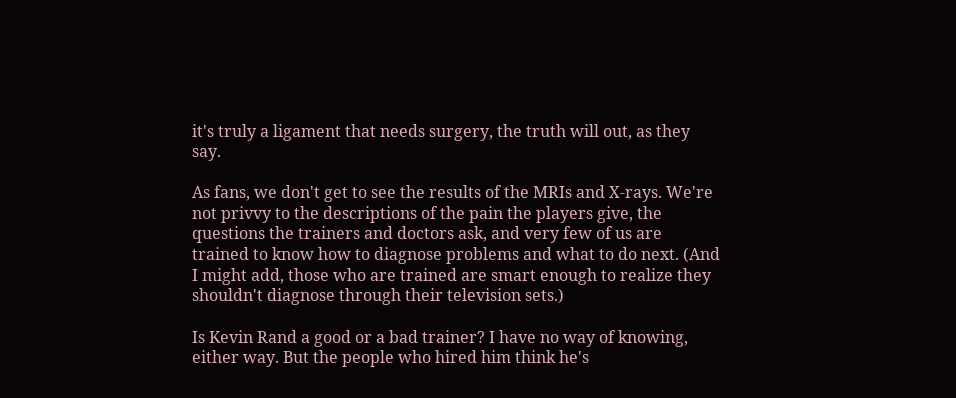it's truly a ligament that needs surgery, the truth will out, as they say.

As fans, we don't get to see the results of the MRIs and X-rays. We're not privvy to the descriptions of the pain the players give, the questions the trainers and doctors ask, and very few of us are trained to know how to diagnose problems and what to do next. (And I might add, those who are trained are smart enough to realize they shouldn't diagnose through their television sets.)

Is Kevin Rand a good or a bad trainer? I have no way of knowing, either way. But the people who hired him think he's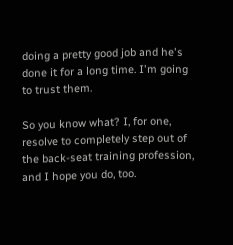doing a pretty good job and he's done it for a long time. I'm going to trust them.

So you know what? I, for one, resolve to completely step out of the back-seat training profession, and I hope you do, too.